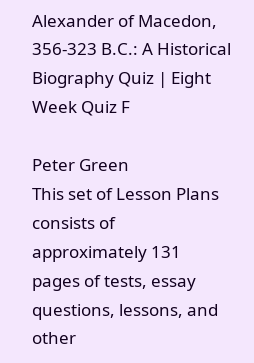Alexander of Macedon, 356-323 B.C.: A Historical Biography Quiz | Eight Week Quiz F

Peter Green
This set of Lesson Plans consists of approximately 131 pages of tests, essay questions, lessons, and other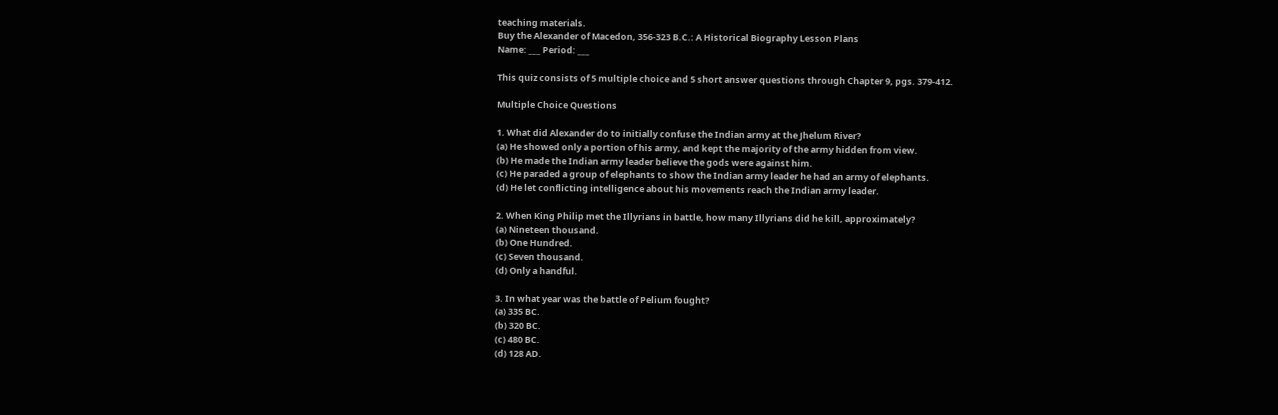teaching materials.
Buy the Alexander of Macedon, 356-323 B.C.: A Historical Biography Lesson Plans
Name: ___ Period: ___

This quiz consists of 5 multiple choice and 5 short answer questions through Chapter 9, pgs. 379-412.

Multiple Choice Questions

1. What did Alexander do to initially confuse the Indian army at the Jhelum River?
(a) He showed only a portion of his army, and kept the majority of the army hidden from view.
(b) He made the Indian army leader believe the gods were against him.
(c) He paraded a group of elephants to show the Indian army leader he had an army of elephants.
(d) He let conflicting intelligence about his movements reach the Indian army leader.

2. When King Philip met the Illyrians in battle, how many Illyrians did he kill, approximately?
(a) Nineteen thousand.
(b) One Hundred.
(c) Seven thousand.
(d) Only a handful.

3. In what year was the battle of Pelium fought?
(a) 335 BC.
(b) 320 BC.
(c) 480 BC.
(d) 128 AD.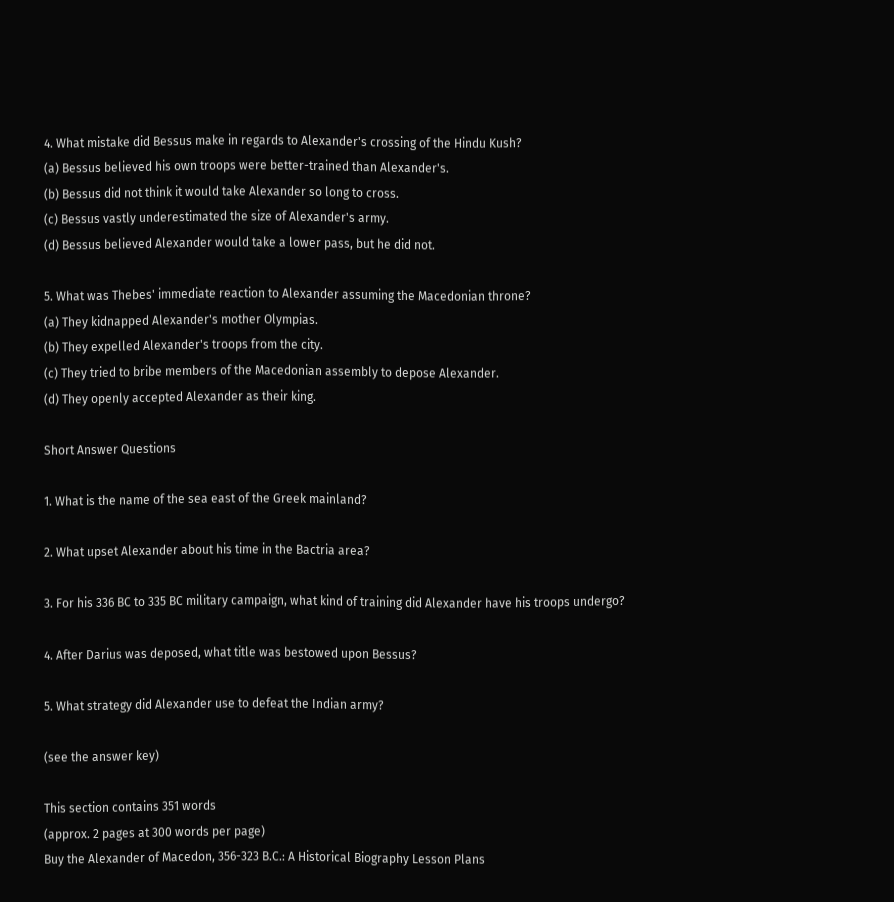4. What mistake did Bessus make in regards to Alexander's crossing of the Hindu Kush?
(a) Bessus believed his own troops were better-trained than Alexander's.
(b) Bessus did not think it would take Alexander so long to cross.
(c) Bessus vastly underestimated the size of Alexander's army.
(d) Bessus believed Alexander would take a lower pass, but he did not.

5. What was Thebes' immediate reaction to Alexander assuming the Macedonian throne?
(a) They kidnapped Alexander's mother Olympias.
(b) They expelled Alexander's troops from the city.
(c) They tried to bribe members of the Macedonian assembly to depose Alexander.
(d) They openly accepted Alexander as their king.

Short Answer Questions

1. What is the name of the sea east of the Greek mainland?

2. What upset Alexander about his time in the Bactria area?

3. For his 336 BC to 335 BC military campaign, what kind of training did Alexander have his troops undergo?

4. After Darius was deposed, what title was bestowed upon Bessus?

5. What strategy did Alexander use to defeat the Indian army?

(see the answer key)

This section contains 351 words
(approx. 2 pages at 300 words per page)
Buy the Alexander of Macedon, 356-323 B.C.: A Historical Biography Lesson Plans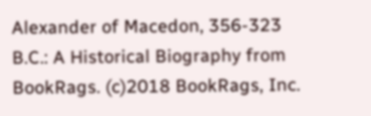Alexander of Macedon, 356-323 B.C.: A Historical Biography from BookRags. (c)2018 BookRags, Inc.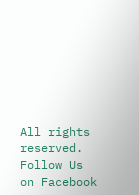All rights reserved.
Follow Us on Facebook